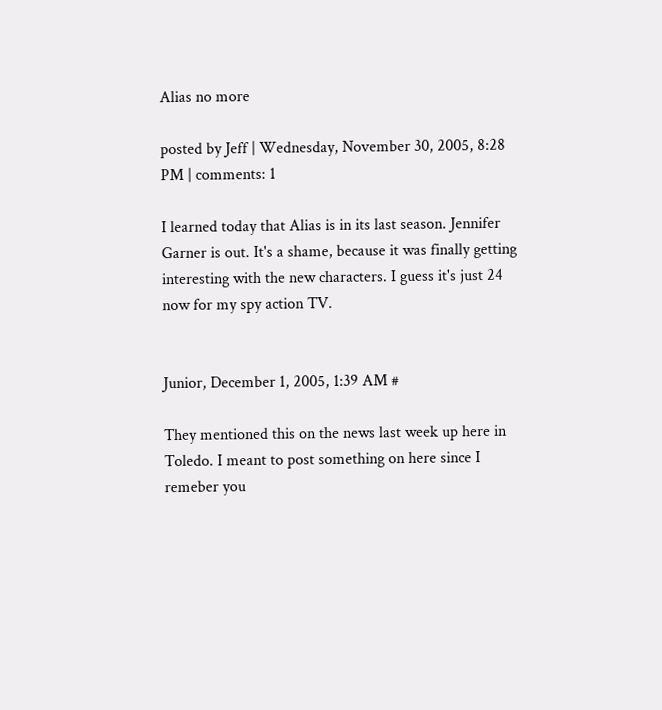Alias no more

posted by Jeff | Wednesday, November 30, 2005, 8:28 PM | comments: 1

I learned today that Alias is in its last season. Jennifer Garner is out. It's a shame, because it was finally getting interesting with the new characters. I guess it's just 24 now for my spy action TV.


Junior, December 1, 2005, 1:39 AM #

They mentioned this on the news last week up here in Toledo. I meant to post something on here since I remeber you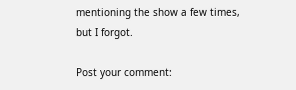mentioning the show a few times, but I forgot.

Post your comment: